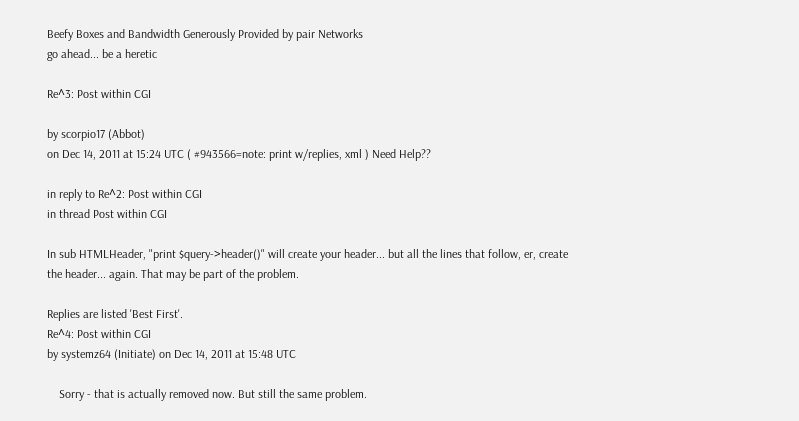Beefy Boxes and Bandwidth Generously Provided by pair Networks
go ahead... be a heretic

Re^3: Post within CGI

by scorpio17 (Abbot)
on Dec 14, 2011 at 15:24 UTC ( #943566=note: print w/replies, xml ) Need Help??

in reply to Re^2: Post within CGI
in thread Post within CGI

In sub HTMLHeader, "print $query->header()" will create your header... but all the lines that follow, er, create the header... again. That may be part of the problem.

Replies are listed 'Best First'.
Re^4: Post within CGI
by systemz64 (Initiate) on Dec 14, 2011 at 15:48 UTC

    Sorry - that is actually removed now. But still the same problem.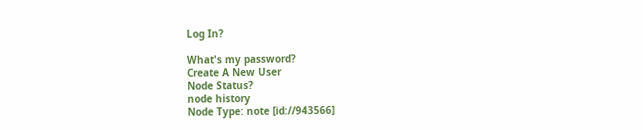Log In?

What's my password?
Create A New User
Node Status?
node history
Node Type: note [id://943566]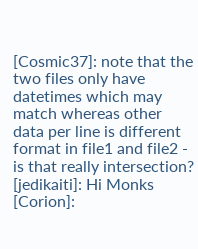[Cosmic37]: note that the two files only have datetimes which may match whereas other data per line is different format in file1 and file2 - is that really intersection?
[jedikaiti]: Hi Monks
[Corion]: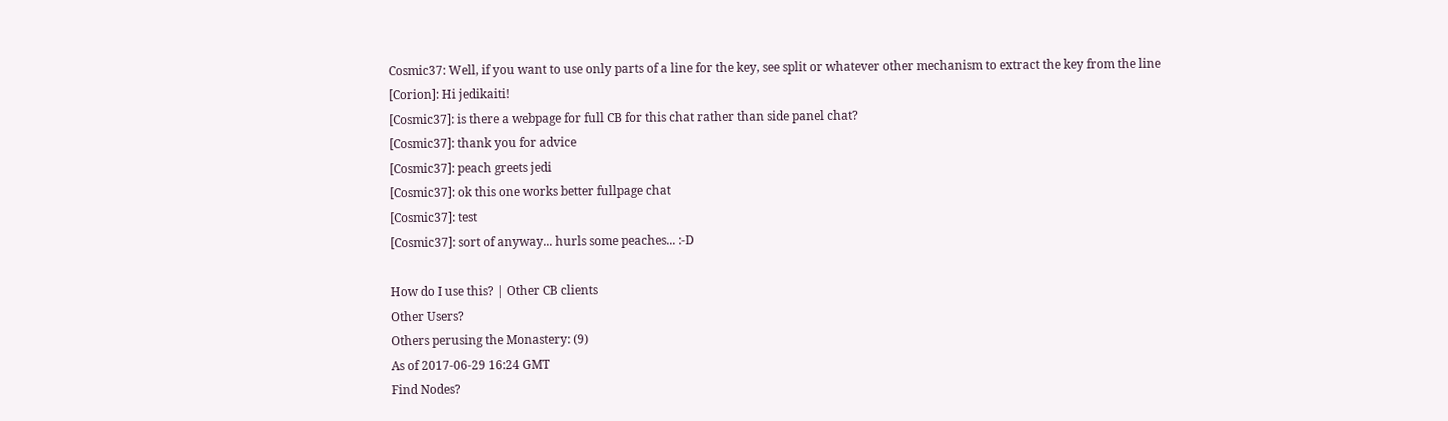Cosmic37: Well, if you want to use only parts of a line for the key, see split or whatever other mechanism to extract the key from the line
[Corion]: Hi jedikaiti!
[Cosmic37]: is there a webpage for full CB for this chat rather than side panel chat?
[Cosmic37]: thank you for advice
[Cosmic37]: peach greets jedi
[Cosmic37]: ok this one works better fullpage chat
[Cosmic37]: test
[Cosmic37]: sort of anyway... hurls some peaches... :-D

How do I use this? | Other CB clients
Other Users?
Others perusing the Monastery: (9)
As of 2017-06-29 16:24 GMT
Find Nodes?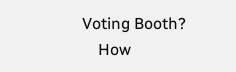Voting Booth?
    How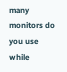many monitors do you use while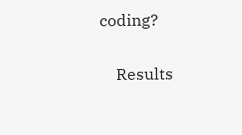coding?

    Results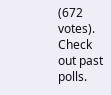(672 votes). Check out past polls.